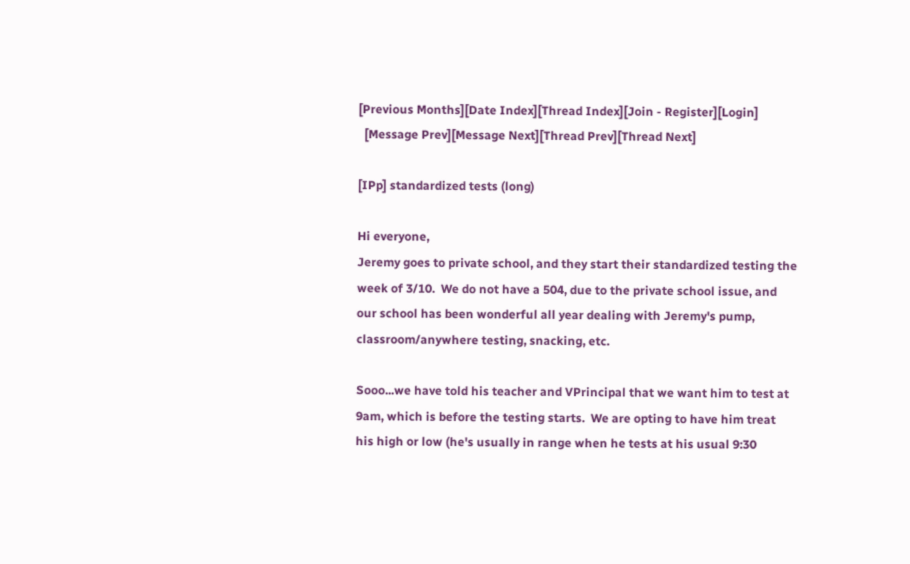[Previous Months][Date Index][Thread Index][Join - Register][Login]
  [Message Prev][Message Next][Thread Prev][Thread Next]

[IPp] standardized tests (long)

Hi everyone,
Jeremy goes to private school, and they start their standardized testing the
week of 3/10.  We do not have a 504, due to the private school issue, and
our school has been wonderful all year dealing with Jeremy's pump,
classroom/anywhere testing, snacking, etc.

Sooo...we have told his teacher and VPrincipal that we want him to test at
9am, which is before the testing starts.  We are opting to have him treat
his high or low (he's usually in range when he tests at his usual 9:30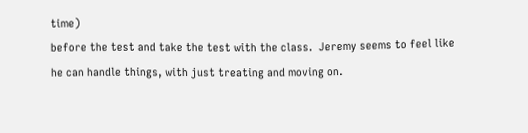time)
before the test and take the test with the class.  Jeremy seems to feel like
he can handle things, with just treating and moving on.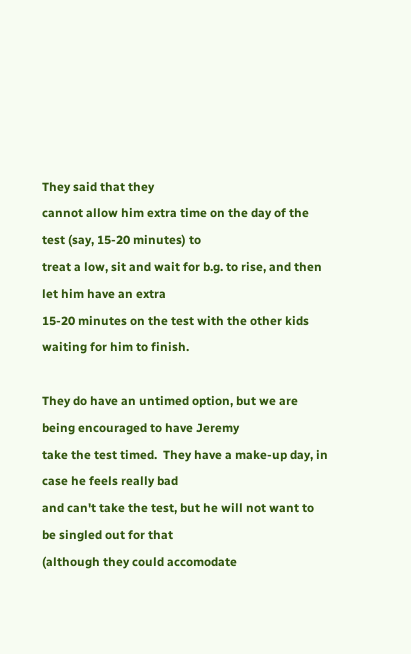They said that they
cannot allow him extra time on the day of the test (say, 15-20 minutes) to
treat a low, sit and wait for b.g. to rise, and then let him have an extra
15-20 minutes on the test with the other kids waiting for him to finish.

They do have an untimed option, but we are being encouraged to have Jeremy
take the test timed.  They have a make-up day, in case he feels really bad
and can't take the test, but he will not want to be singled out for that
(although they could accomodate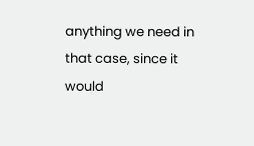anything we need in that case, since it
would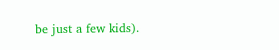be just a few kids).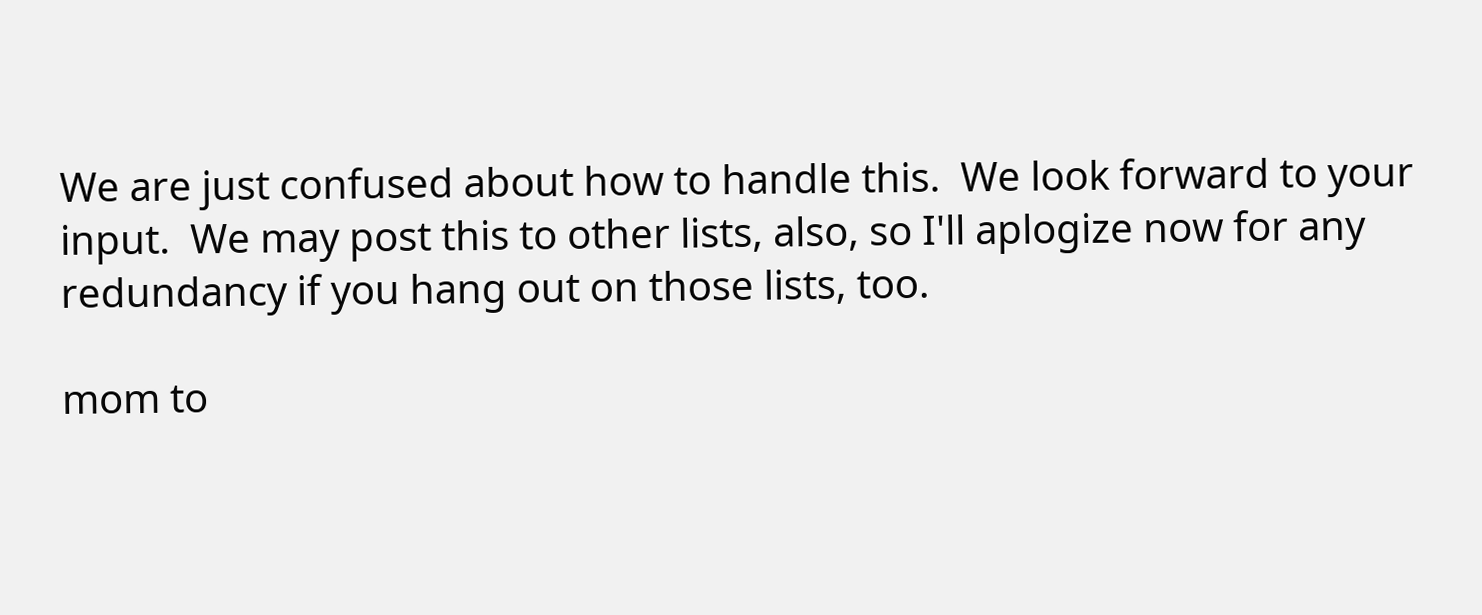We are just confused about how to handle this.  We look forward to your
input.  We may post this to other lists, also, so I'll aplogize now for any
redundancy if you hang out on those lists, too.

mom to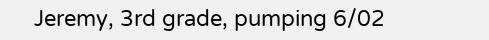Jeremy, 3rd grade, pumping 6/02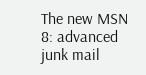The new MSN 8: advanced junk mail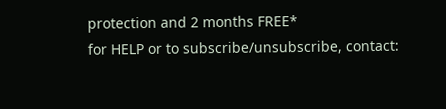protection and 2 months FREE*
for HELP or to subscribe/unsubscribe, contact: